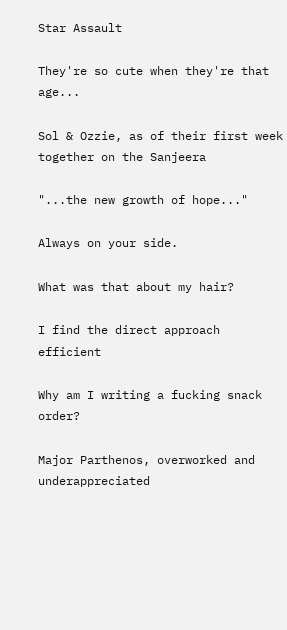Star Assault

They're so cute when they're that age...

Sol & Ozzie, as of their first week together on the Sanjeera

"...the new growth of hope..."

Always on your side.

What was that about my hair?

I find the direct approach efficient

Why am I writing a fucking snack order?

Major Parthenos, overworked and underappreciated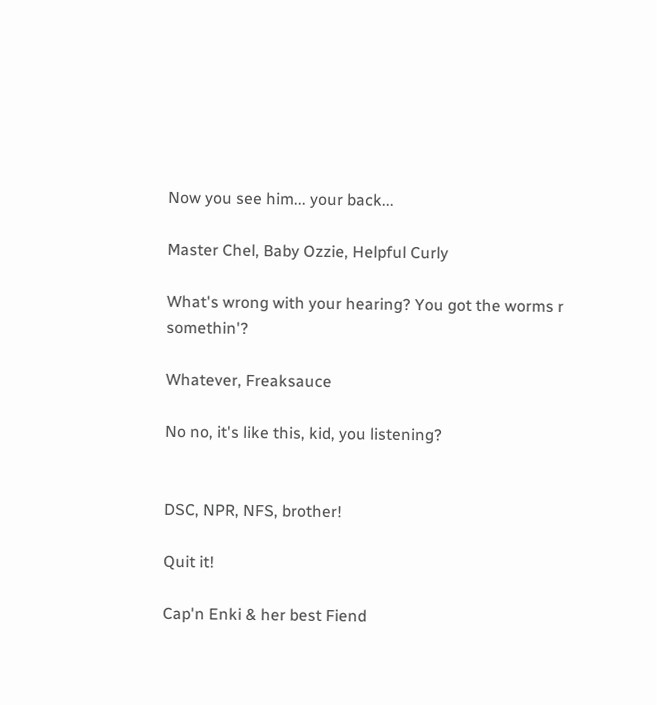Now you see him... your back...

Master Chel, Baby Ozzie, Helpful Curly

What's wrong with your hearing? You got the worms r somethin'?

Whatever, Freaksauce

No no, it's like this, kid, you listening?


DSC, NPR, NFS, brother!

Quit it!

Cap'n Enki & her best Fiend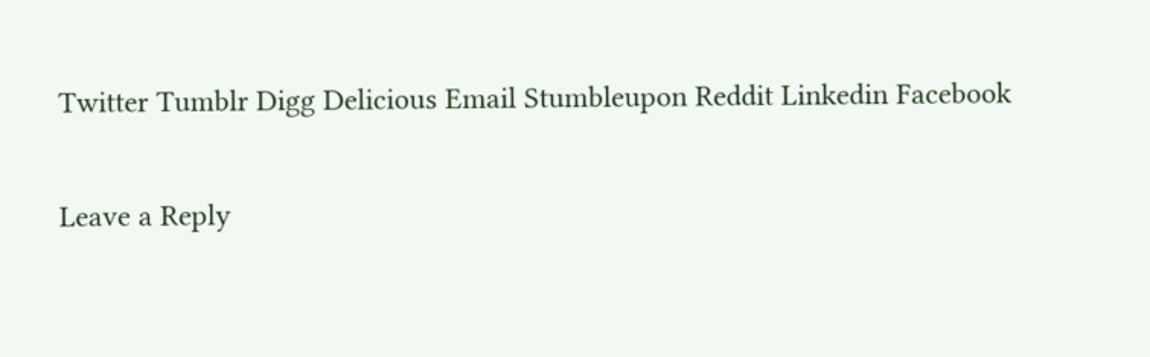Twitter Tumblr Digg Delicious Email Stumbleupon Reddit Linkedin Facebook

Leave a Reply